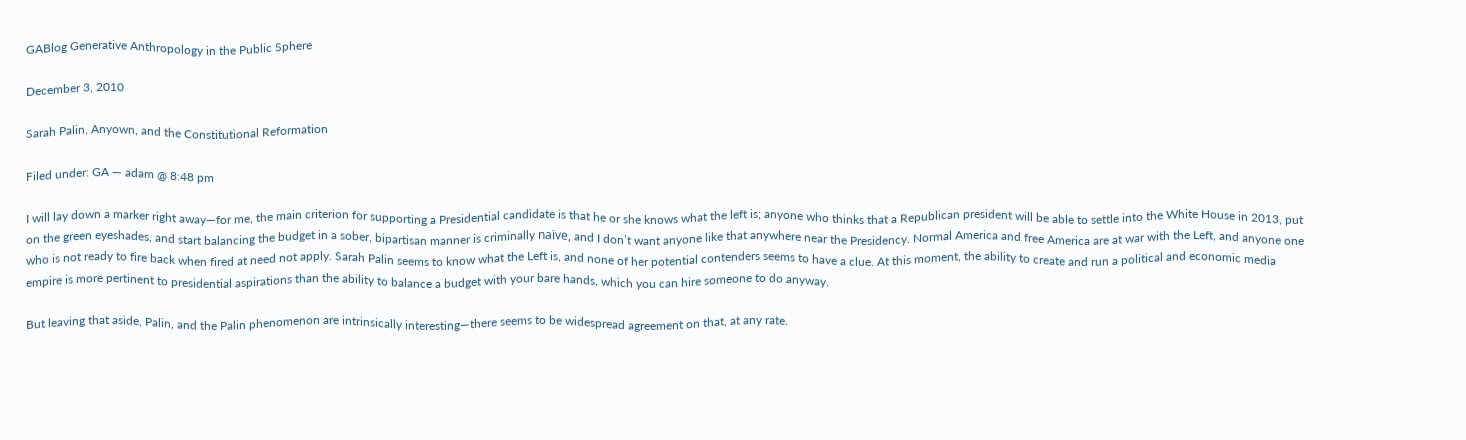GABlog Generative Anthropology in the Public Sphere

December 3, 2010

Sarah Palin, Anyown, and the Constitutional Reformation

Filed under: GA — adam @ 8:48 pm

I will lay down a marker right away—for me, the main criterion for supporting a Presidential candidate is that he or she knows what the left is; anyone who thinks that a Republican president will be able to settle into the White House in 2013, put on the green eyeshades, and start balancing the budget in a sober, bipartisan manner is criminally naïve, and I don’t want anyone like that anywhere near the Presidency. Normal America and free America are at war with the Left, and anyone one who is not ready to fire back when fired at need not apply. Sarah Palin seems to know what the Left is, and none of her potential contenders seems to have a clue. At this moment, the ability to create and run a political and economic media empire is more pertinent to presidential aspirations than the ability to balance a budget with your bare hands, which you can hire someone to do anyway.

But leaving that aside, Palin, and the Palin phenomenon are intrinsically interesting—there seems to be widespread agreement on that, at any rate.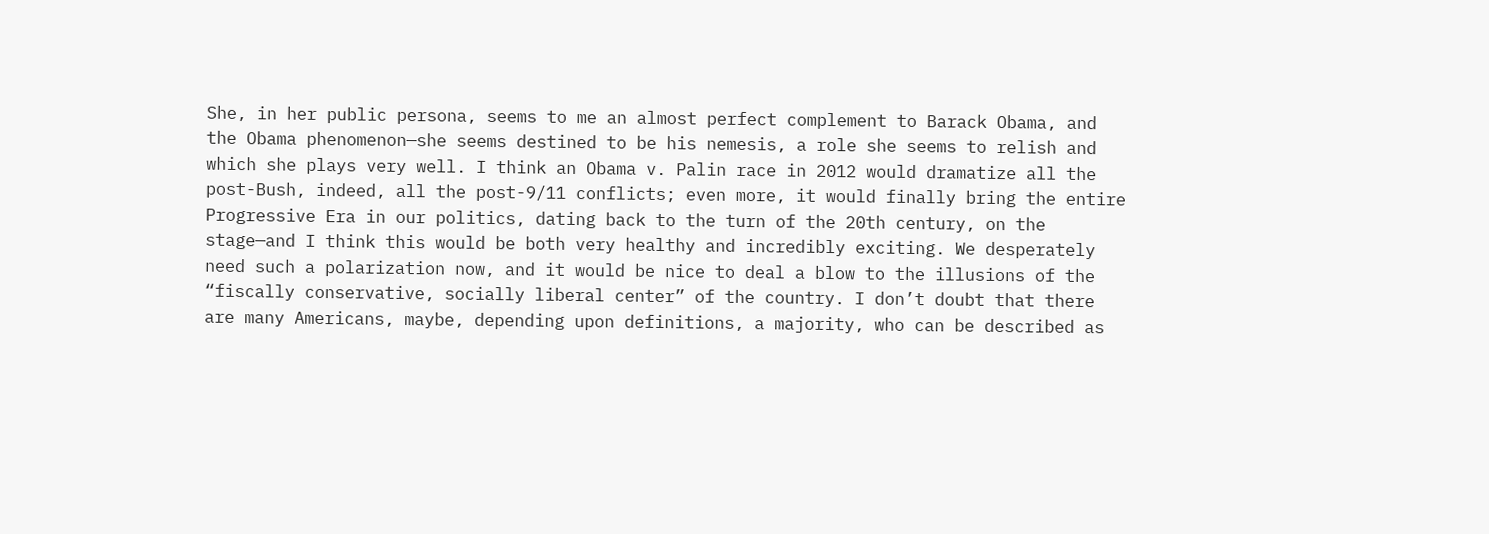She, in her public persona, seems to me an almost perfect complement to Barack Obama, and the Obama phenomenon—she seems destined to be his nemesis, a role she seems to relish and which she plays very well. I think an Obama v. Palin race in 2012 would dramatize all the post-Bush, indeed, all the post-9/11 conflicts; even more, it would finally bring the entire Progressive Era in our politics, dating back to the turn of the 20th century, on the stage—and I think this would be both very healthy and incredibly exciting. We desperately need such a polarization now, and it would be nice to deal a blow to the illusions of the “fiscally conservative, socially liberal center” of the country. I don’t doubt that there are many Americans, maybe, depending upon definitions, a majority, who can be described as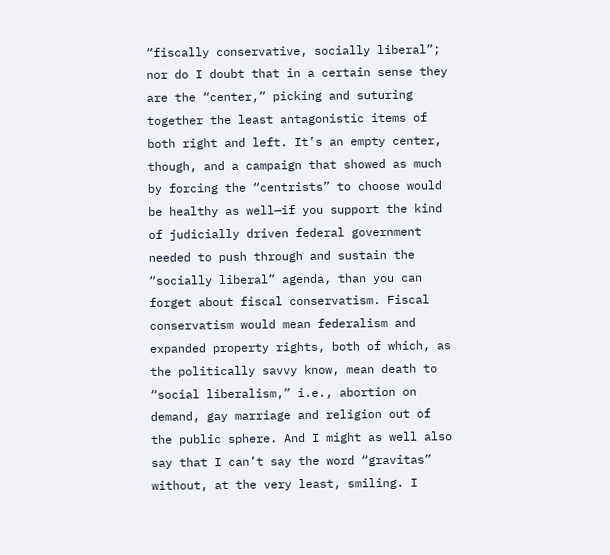“fiscally conservative, socially liberal”; nor do I doubt that in a certain sense they are the “center,” picking and suturing together the least antagonistic items of both right and left. It’s an empty center, though, and a campaign that showed as much by forcing the “centrists” to choose would be healthy as well—if you support the kind of judicially driven federal government needed to push through and sustain the “socially liberal” agenda, than you can forget about fiscal conservatism. Fiscal conservatism would mean federalism and expanded property rights, both of which, as the politically savvy know, mean death to “social liberalism,” i.e., abortion on demand, gay marriage and religion out of the public sphere. And I might as well also say that I can’t say the word “gravitas” without, at the very least, smiling. I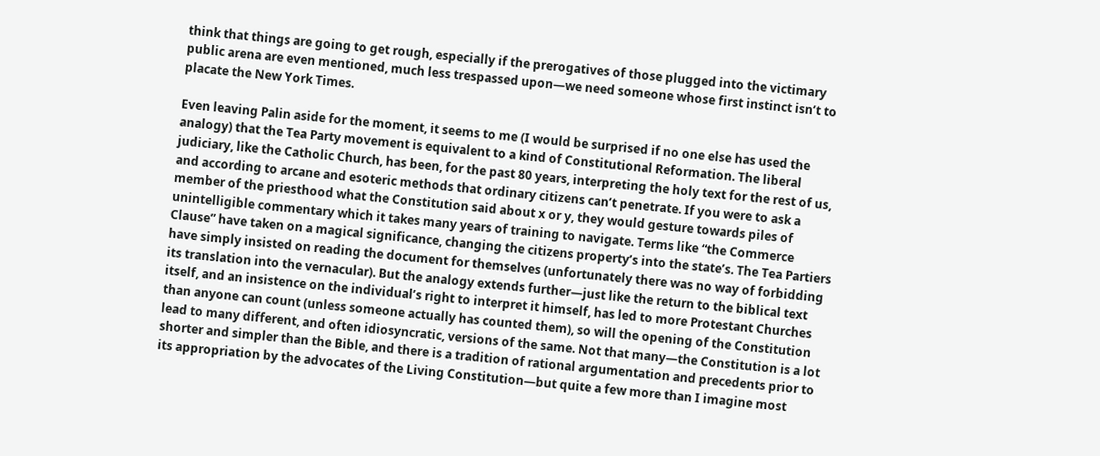think that things are going to get rough, especially if the prerogatives of those plugged into the victimary public arena are even mentioned, much less trespassed upon—we need someone whose first instinct isn’t to placate the New York Times.

Even leaving Palin aside for the moment, it seems to me (I would be surprised if no one else has used the analogy) that the Tea Party movement is equivalent to a kind of Constitutional Reformation. The liberal judiciary, like the Catholic Church, has been, for the past 80 years, interpreting the holy text for the rest of us, and according to arcane and esoteric methods that ordinary citizens can’t penetrate. If you were to ask a member of the priesthood what the Constitution said about x or y, they would gesture towards piles of unintelligible commentary which it takes many years of training to navigate. Terms like “the Commerce Clause” have taken on a magical significance, changing the citizens property’s into the state’s. The Tea Partiers have simply insisted on reading the document for themselves (unfortunately there was no way of forbidding its translation into the vernacular). But the analogy extends further—just like the return to the biblical text itself, and an insistence on the individual’s right to interpret it himself, has led to more Protestant Churches than anyone can count (unless someone actually has counted them), so will the opening of the Constitution lead to many different, and often idiosyncratic, versions of the same. Not that many—the Constitution is a lot shorter and simpler than the Bible, and there is a tradition of rational argumentation and precedents prior to its appropriation by the advocates of the Living Constitution—but quite a few more than I imagine most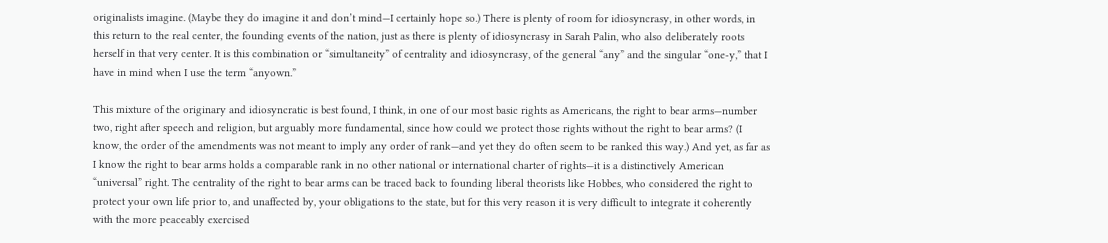originalists imagine. (Maybe they do imagine it and don’t mind—I certainly hope so.) There is plenty of room for idiosyncrasy, in other words, in this return to the real center, the founding events of the nation, just as there is plenty of idiosyncrasy in Sarah Palin, who also deliberately roots herself in that very center. It is this combination or “simultaneity” of centrality and idiosyncrasy, of the general “any” and the singular “one-y,” that I have in mind when I use the term “anyown.”

This mixture of the originary and idiosyncratic is best found, I think, in one of our most basic rights as Americans, the right to bear arms—number two, right after speech and religion, but arguably more fundamental, since how could we protect those rights without the right to bear arms? (I know, the order of the amendments was not meant to imply any order of rank—and yet they do often seem to be ranked this way.) And yet, as far as I know the right to bear arms holds a comparable rank in no other national or international charter of rights—it is a distinctively American “universal” right. The centrality of the right to bear arms can be traced back to founding liberal theorists like Hobbes, who considered the right to protect your own life prior to, and unaffected by, your obligations to the state, but for this very reason it is very difficult to integrate it coherently with the more peaceably exercised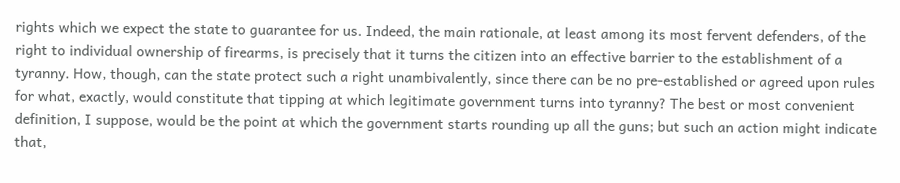rights which we expect the state to guarantee for us. Indeed, the main rationale, at least among its most fervent defenders, of the right to individual ownership of firearms, is precisely that it turns the citizen into an effective barrier to the establishment of a tyranny. How, though, can the state protect such a right unambivalently, since there can be no pre-established or agreed upon rules for what, exactly, would constitute that tipping at which legitimate government turns into tyranny? The best or most convenient definition, I suppose, would be the point at which the government starts rounding up all the guns; but such an action might indicate that,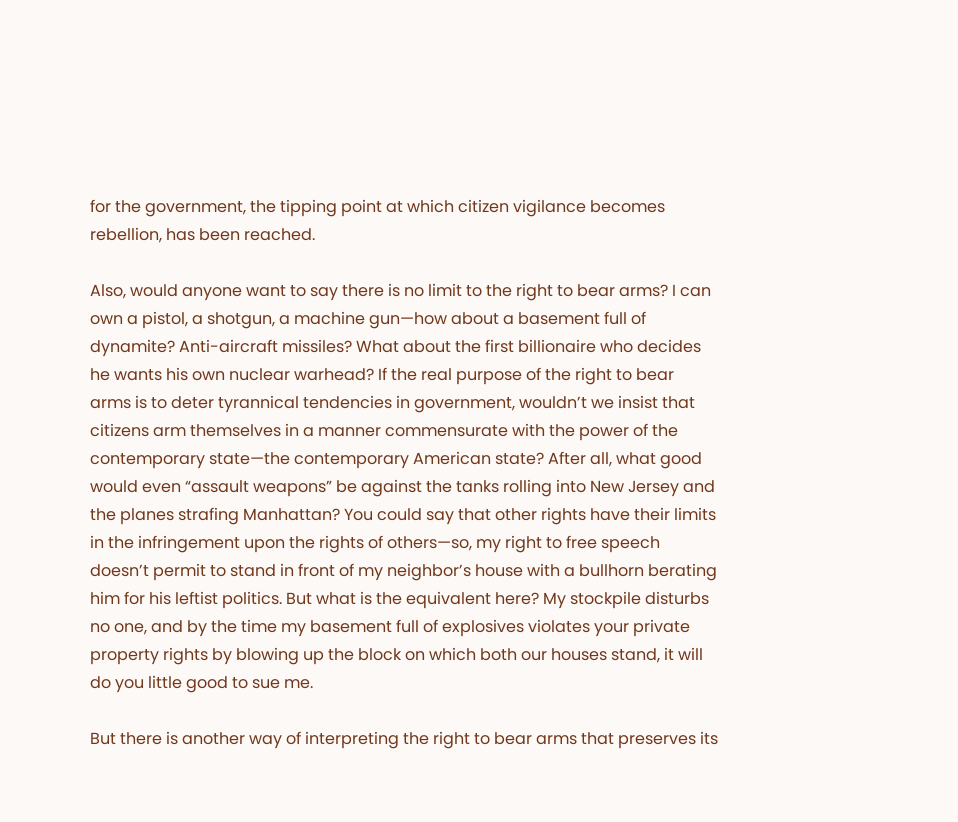for the government, the tipping point at which citizen vigilance becomes rebellion, has been reached.

Also, would anyone want to say there is no limit to the right to bear arms? I can own a pistol, a shotgun, a machine gun—how about a basement full of dynamite? Anti-aircraft missiles? What about the first billionaire who decides he wants his own nuclear warhead? If the real purpose of the right to bear arms is to deter tyrannical tendencies in government, wouldn’t we insist that citizens arm themselves in a manner commensurate with the power of the contemporary state—the contemporary American state? After all, what good would even “assault weapons” be against the tanks rolling into New Jersey and the planes strafing Manhattan? You could say that other rights have their limits in the infringement upon the rights of others—so, my right to free speech doesn’t permit to stand in front of my neighbor’s house with a bullhorn berating him for his leftist politics. But what is the equivalent here? My stockpile disturbs no one, and by the time my basement full of explosives violates your private property rights by blowing up the block on which both our houses stand, it will do you little good to sue me.

But there is another way of interpreting the right to bear arms that preserves its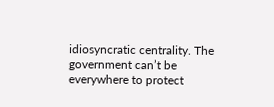idiosyncratic centrality. The government can’t be everywhere to protect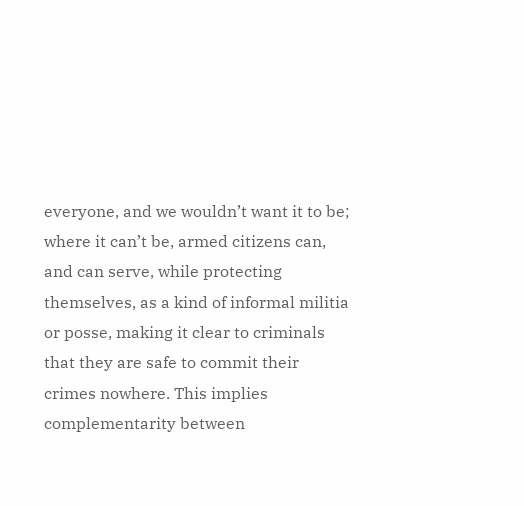everyone, and we wouldn’t want it to be; where it can’t be, armed citizens can, and can serve, while protecting themselves, as a kind of informal militia or posse, making it clear to criminals that they are safe to commit their crimes nowhere. This implies complementarity between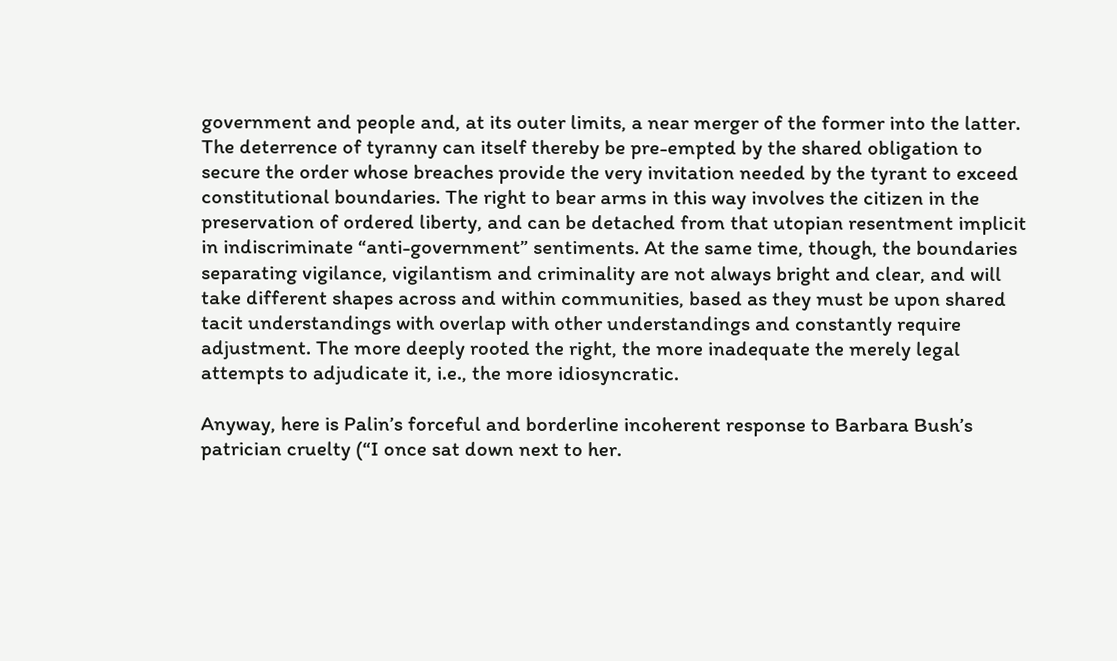government and people and, at its outer limits, a near merger of the former into the latter. The deterrence of tyranny can itself thereby be pre-empted by the shared obligation to secure the order whose breaches provide the very invitation needed by the tyrant to exceed constitutional boundaries. The right to bear arms in this way involves the citizen in the preservation of ordered liberty, and can be detached from that utopian resentment implicit in indiscriminate “anti-government” sentiments. At the same time, though, the boundaries separating vigilance, vigilantism and criminality are not always bright and clear, and will take different shapes across and within communities, based as they must be upon shared tacit understandings with overlap with other understandings and constantly require adjustment. The more deeply rooted the right, the more inadequate the merely legal attempts to adjudicate it, i.e., the more idiosyncratic.

Anyway, here is Palin’s forceful and borderline incoherent response to Barbara Bush’s patrician cruelty (“I once sat down next to her.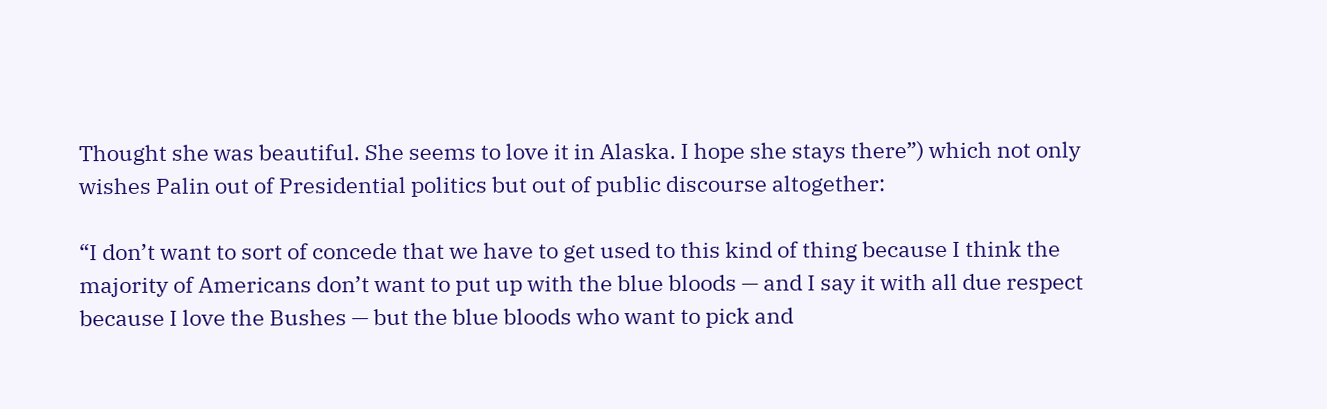Thought she was beautiful. She seems to love it in Alaska. I hope she stays there”) which not only wishes Palin out of Presidential politics but out of public discourse altogether:

“I don’t want to sort of concede that we have to get used to this kind of thing because I think the majority of Americans don’t want to put up with the blue bloods — and I say it with all due respect because I love the Bushes — but the blue bloods who want to pick and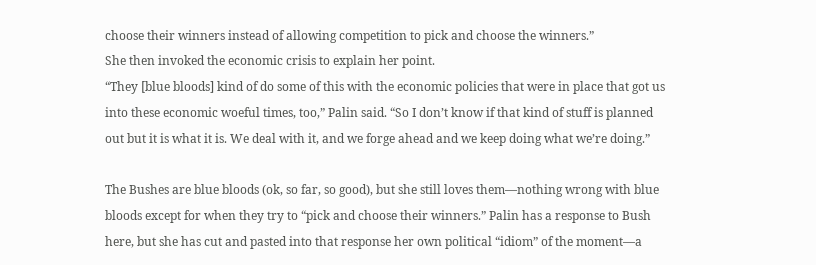choose their winners instead of allowing competition to pick and choose the winners.”
She then invoked the economic crisis to explain her point.
“They [blue bloods] kind of do some of this with the economic policies that were in place that got us into these economic woeful times, too,” Palin said. “So I don’t know if that kind of stuff is planned out but it is what it is. We deal with it, and we forge ahead and we keep doing what we’re doing.”

The Bushes are blue bloods (ok, so far, so good), but she still loves them—nothing wrong with blue bloods except for when they try to “pick and choose their winners.” Palin has a response to Bush here, but she has cut and pasted into that response her own political “idiom” of the moment—a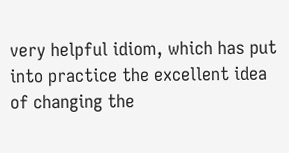very helpful idiom, which has put into practice the excellent idea of changing the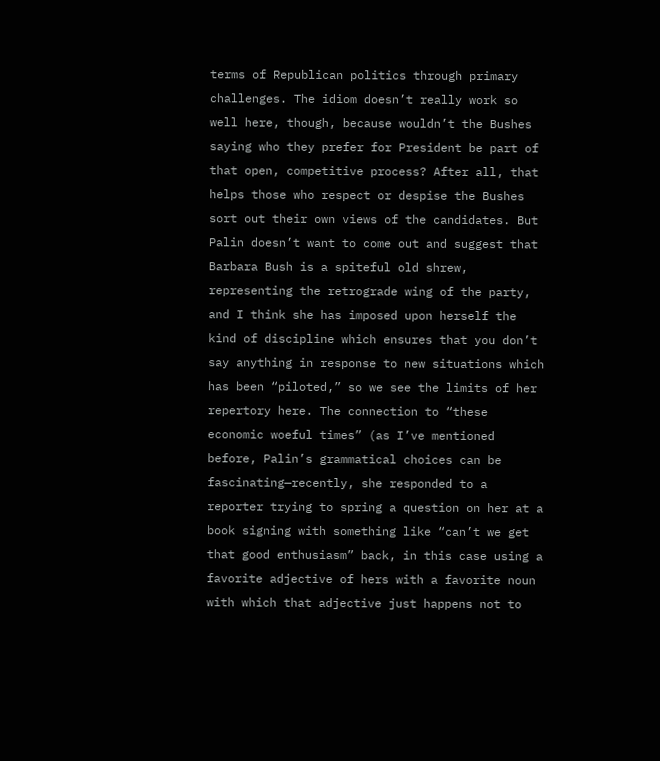terms of Republican politics through primary challenges. The idiom doesn’t really work so well here, though, because wouldn’t the Bushes saying who they prefer for President be part of that open, competitive process? After all, that helps those who respect or despise the Bushes sort out their own views of the candidates. But Palin doesn’t want to come out and suggest that Barbara Bush is a spiteful old shrew, representing the retrograde wing of the party, and I think she has imposed upon herself the kind of discipline which ensures that you don’t say anything in response to new situations which has been “piloted,” so we see the limits of her repertory here. The connection to “these economic woeful times” (as I’ve mentioned before, Palin’s grammatical choices can be fascinating—recently, she responded to a reporter trying to spring a question on her at a book signing with something like “can’t we get that good enthusiasm” back, in this case using a favorite adjective of hers with a favorite noun with which that adjective just happens not to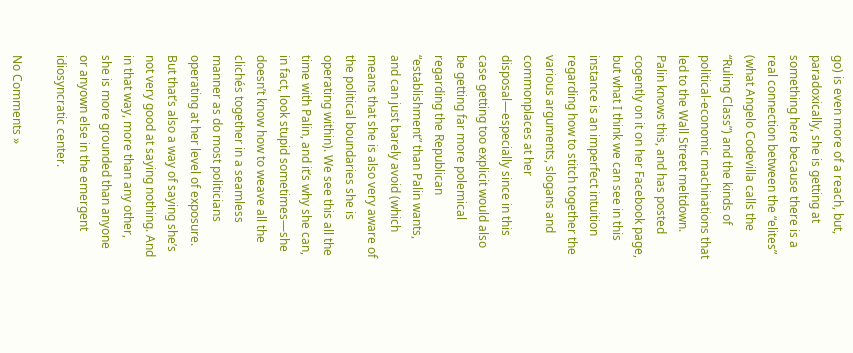go) is even more of a reach, but, paradoxically, she is getting at something here because there is a real connection between the “elites” (what Angelo Codevilla calls the “Ruling Class”) and the kinds of political-economic machinations that led to the Wall Street meltdown. Palin knows this, and has posted cogently on it on her Facebook page, but what I think we can see in this instance is an imperfect intuition regarding how to stitch together the various arguments, slogans and commonplaces at her disposal—especially since in this case getting too explicit would also be getting far more polemical regarding the Republican “establishment” than Palin wants, and can just barely avoid (which means that she is also very aware of the political boundaries she is operating within). We see this all the time with Palin, and it’s why she can, in fact, look stupid sometimes—she doesn’t know how to weave all the clichés together in a seamless manner as do most politicians operating at her level of exposure. But that’s also a way of saying she’s not very good at saying nothing. And in that way, more than any other, she is more grounded than anyone or anyown else in the emergent idiosyncratic center.

No Comments »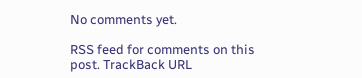No comments yet.

RSS feed for comments on this post. TrackBack URL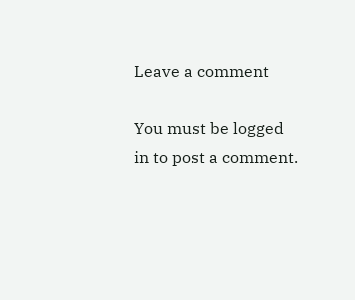Leave a comment

You must be logged in to post a comment.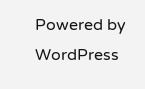Powered by WordPress